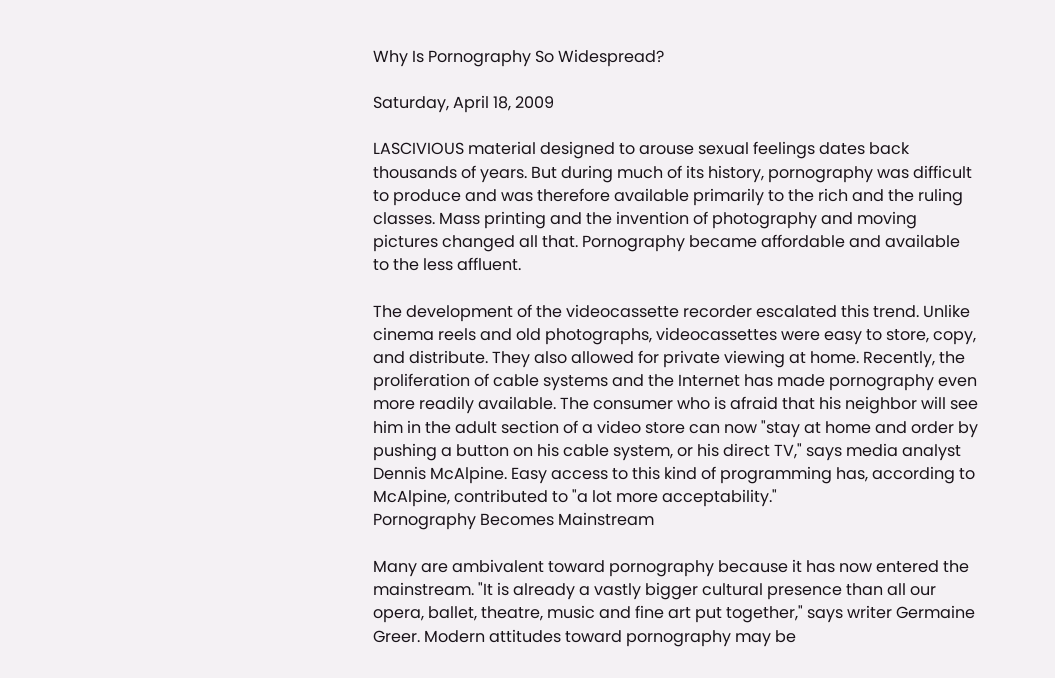Why Is Pornography So Widespread?

Saturday, April 18, 2009

LASCIVIOUS material designed to arouse sexual feelings dates back thousands of years. But during much of its history, pornography was difficult to produce and was therefore available primarily to the rich and the ruling classes. Mass printing and the invention of photography and moving pictures changed all that. Pornography became affordable and available to the less affluent.

The development of the videocassette recorder escalated this trend. Unlike cinema reels and old photographs, videocassettes were easy to store, copy, and distribute. They also allowed for private viewing at home. Recently, the proliferation of cable systems and the Internet has made pornography even more readily available. The consumer who is afraid that his neighbor will see him in the adult section of a video store can now "stay at home and order by pushing a button on his cable system, or his direct TV," says media analyst Dennis McAlpine. Easy access to this kind of programming has, according to McAlpine, contributed to "a lot more acceptability."
Pornography Becomes Mainstream

Many are ambivalent toward pornography because it has now entered the mainstream. "It is already a vastly bigger cultural presence than all our opera, ballet, theatre, music and fine art put together," says writer Germaine Greer. Modern attitudes toward pornography may be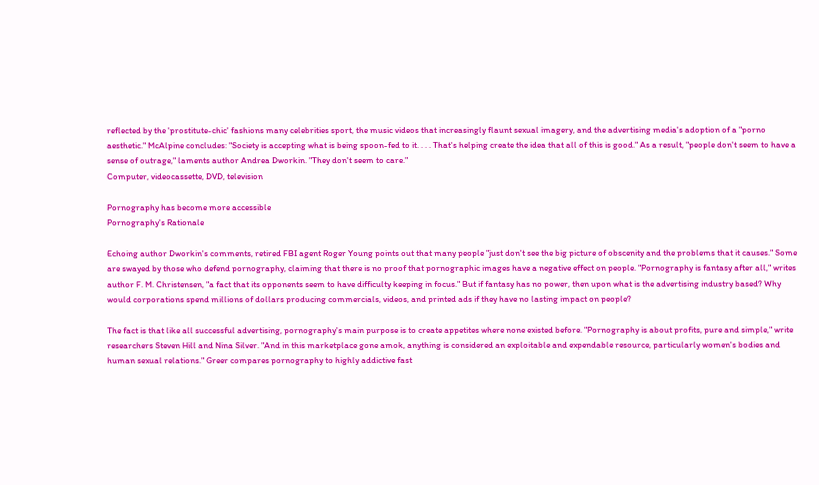reflected by the 'prostitute-chic' fashions many celebrities sport, the music videos that increasingly flaunt sexual imagery, and the advertising media's adoption of a "porno aesthetic." McAlpine concludes: "Society is accepting what is being spoon-fed to it. . . . That's helping create the idea that all of this is good." As a result, "people don't seem to have a sense of outrage," laments author Andrea Dworkin. "They don't seem to care."
Computer, videocassette, DVD, television

Pornography has become more accessible
Pornography's Rationale

Echoing author Dworkin's comments, retired FBI agent Roger Young points out that many people "just don't see the big picture of obscenity and the problems that it causes." Some are swayed by those who defend pornography, claiming that there is no proof that pornographic images have a negative effect on people. "Pornography is fantasy after all," writes author F. M. Christensen, "a fact that its opponents seem to have difficulty keeping in focus." But if fantasy has no power, then upon what is the advertising industry based? Why would corporations spend millions of dollars producing commercials, videos, and printed ads if they have no lasting impact on people?

The fact is that like all successful advertising, pornography's main purpose is to create appetites where none existed before. "Pornography is about profits, pure and simple," write researchers Steven Hill and Nina Silver. "And in this marketplace gone amok, anything is considered an exploitable and expendable resource, particularly women's bodies and human sexual relations." Greer compares pornography to highly addictive fast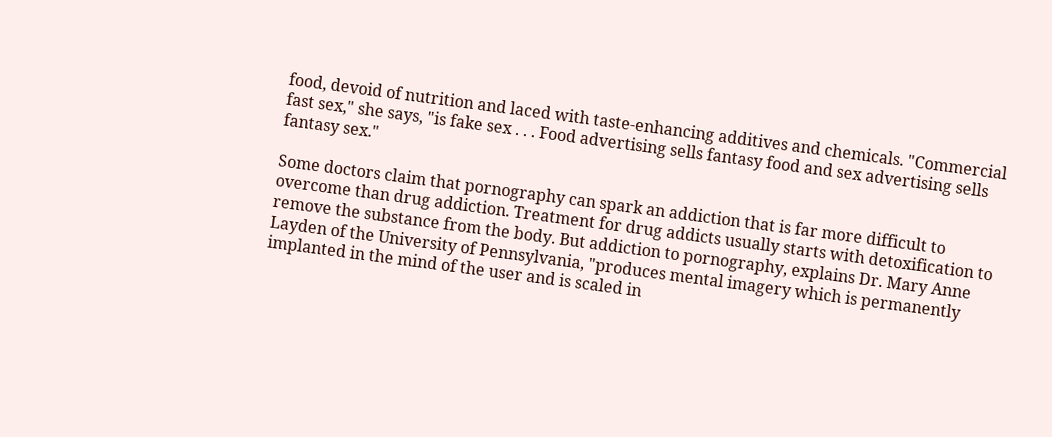food, devoid of nutrition and laced with taste-enhancing additives and chemicals. "Commercial fast sex," she says, "is fake sex . . . Food advertising sells fantasy food and sex advertising sells fantasy sex."

Some doctors claim that pornography can spark an addiction that is far more difficult to overcome than drug addiction. Treatment for drug addicts usually starts with detoxification to remove the substance from the body. But addiction to pornography, explains Dr. Mary Anne Layden of the University of Pennsylvania, "produces mental imagery which is permanently implanted in the mind of the user and is scaled in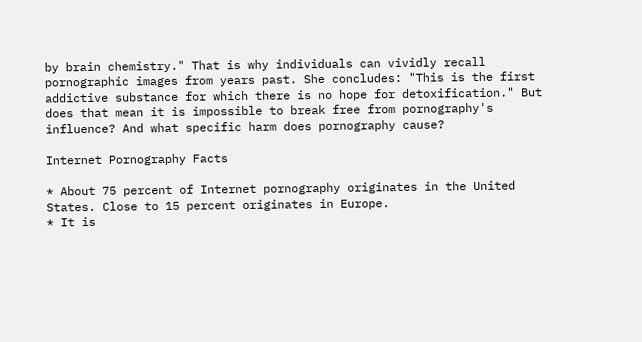by brain chemistry." That is why individuals can vividly recall pornographic images from years past. She concludes: "This is the first addictive substance for which there is no hope for detoxification." But does that mean it is impossible to break free from pornography's influence? And what specific harm does pornography cause?

Internet Pornography Facts

* About 75 percent of Internet pornography originates in the United States. Close to 15 percent originates in Europe.
* It is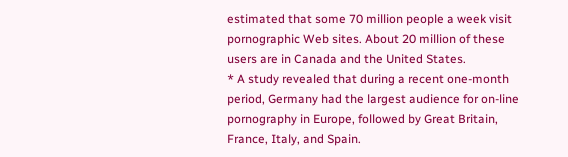estimated that some 70 million people a week visit pornographic Web sites. About 20 million of these users are in Canada and the United States.
* A study revealed that during a recent one-month period, Germany had the largest audience for on-line pornography in Europe, followed by Great Britain, France, Italy, and Spain.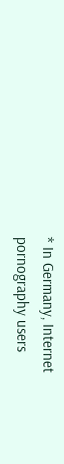* In Germany, Internet pornography users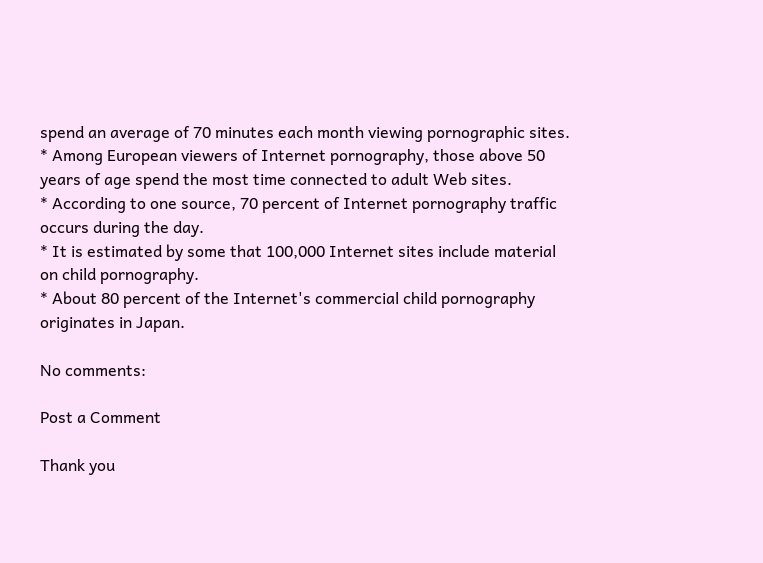spend an average of 70 minutes each month viewing pornographic sites.
* Among European viewers of Internet pornography, those above 50 years of age spend the most time connected to adult Web sites.
* According to one source, 70 percent of Internet pornography traffic occurs during the day.
* It is estimated by some that 100,000 Internet sites include material on child pornography.
* About 80 percent of the Internet's commercial child pornography originates in Japan.

No comments:

Post a Comment

Thank you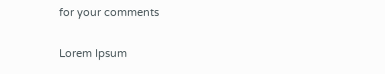for your comments

Lorem Ipsum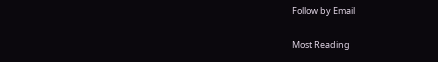Follow by Email

Most Reading